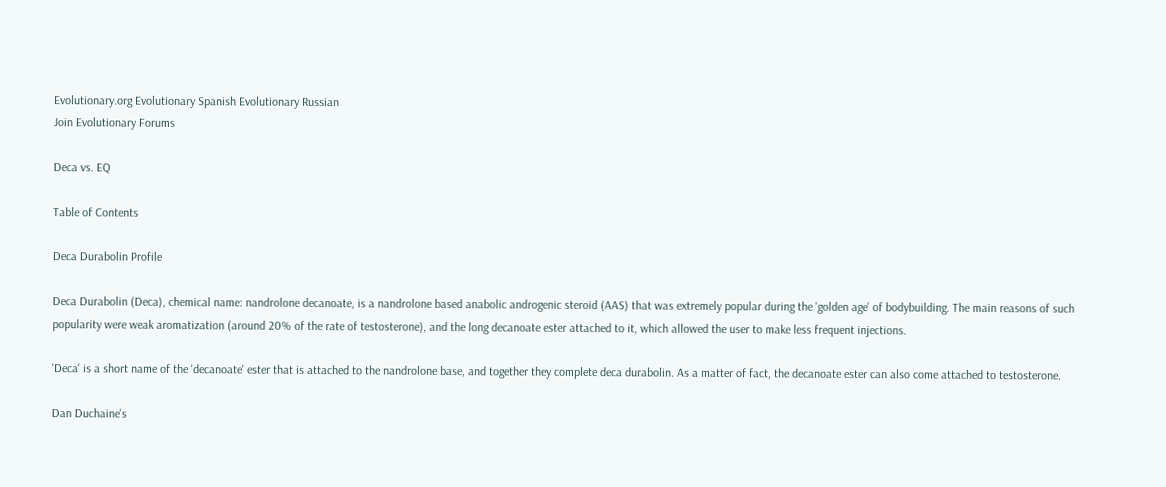Evolutionary.org Evolutionary Spanish Evolutionary Russian
Join Evolutionary Forums

Deca vs. EQ

Table of Contents

Deca Durabolin Profile

Deca Durabolin (Deca), chemical name: nandrolone decanoate, is a nandrolone based anabolic androgenic steroid (AAS) that was extremely popular during the 'golden age' of bodybuilding. The main reasons of such popularity were weak aromatization (around 20% of the rate of testosterone), and the long decanoate ester attached to it, which allowed the user to make less frequent injections.

'Deca' is a short name of the 'decanoate' ester that is attached to the nandrolone base, and together they complete deca durabolin. As a matter of fact, the decanoate ester can also come attached to testosterone.

Dan Duchaine's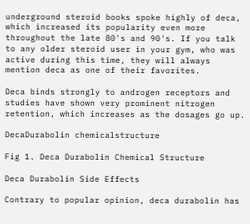underground steroid books spoke highly of deca, which increased its popularity even more throughout the late 80's and 90's. If you talk to any older steroid user in your gym, who was active during this time, they will always mention deca as one of their favorites.

Deca binds strongly to androgen receptors and studies have shown very prominent nitrogen retention, which increases as the dosages go up.

DecaDurabolin chemicalstructure

Fig 1. Deca Durabolin Chemical Structure

Deca Durabolin Side Effects

Contrary to popular opinion, deca durabolin has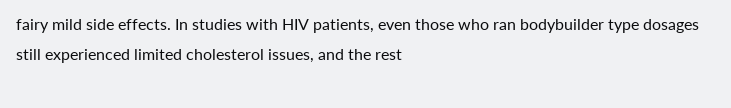fairy mild side effects. In studies with HIV patients, even those who ran bodybuilder type dosages still experienced limited cholesterol issues, and the rest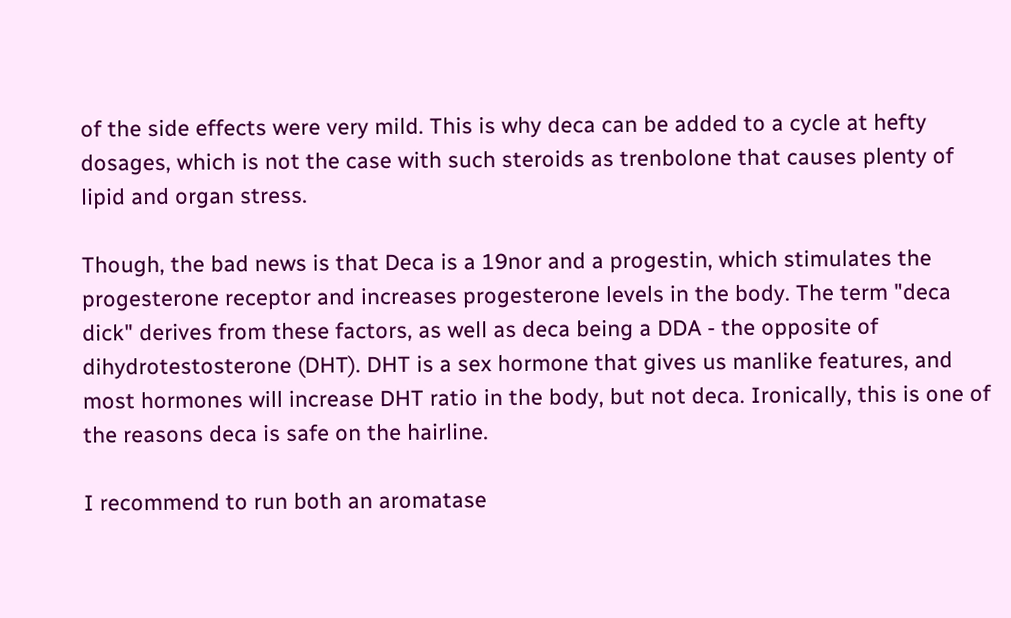of the side effects were very mild. This is why deca can be added to a cycle at hefty dosages, which is not the case with such steroids as trenbolone that causes plenty of lipid and organ stress.

Though, the bad news is that Deca is a 19nor and a progestin, which stimulates the progesterone receptor and increases progesterone levels in the body. The term "deca dick" derives from these factors, as well as deca being a DDA - the opposite of dihydrotestosterone (DHT). DHT is a sex hormone that gives us manlike features, and most hormones will increase DHT ratio in the body, but not deca. Ironically, this is one of the reasons deca is safe on the hairline.

I recommend to run both an aromatase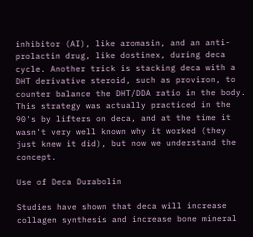inhibitor (AI), like aromasin, and an anti-prolactin drug, like dostinex, during deca cycle. Another trick is stacking deca with a DHT derivative steroid, such as proviron, to counter balance the DHT/DDA ratio in the body. This strategy was actually practiced in the 90's by lifters on deca, and at the time it wasn't very well known why it worked (they just knew it did), but now we understand the concept.

Use of Deca Durabolin

Studies have shown that deca will increase collagen synthesis and increase bone mineral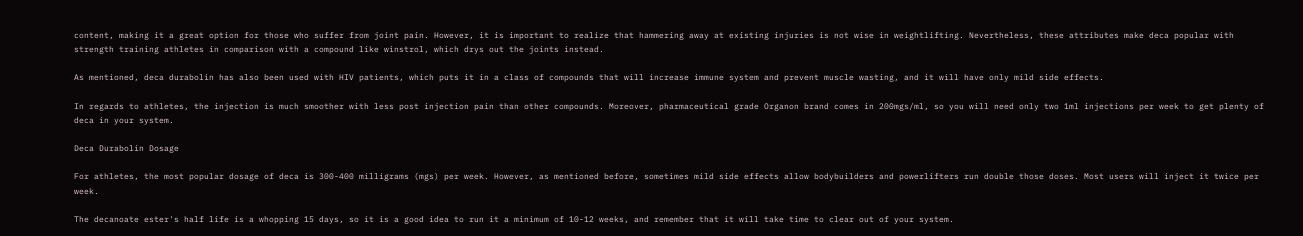content, making it a great option for those who suffer from joint pain. However, it is important to realize that hammering away at existing injuries is not wise in weightlifting. Nevertheless, these attributes make deca popular with strength training athletes in comparison with a compound like winstrol, which drys out the joints instead.

As mentioned, deca durabolin has also been used with HIV patients, which puts it in a class of compounds that will increase immune system and prevent muscle wasting, and it will have only mild side effects.

In regards to athletes, the injection is much smoother with less post injection pain than other compounds. Moreover, pharmaceutical grade Organon brand comes in 200mgs/ml, so you will need only two 1ml injections per week to get plenty of deca in your system.

Deca Durabolin Dosage

For athletes, the most popular dosage of deca is 300-400 milligrams (mgs) per week. However, as mentioned before, sometimes mild side effects allow bodybuilders and powerlifters run double those doses. Most users will inject it twice per week.

The decanoate ester's half life is a whopping 15 days, so it is a good idea to run it a minimum of 10-12 weeks, and remember that it will take time to clear out of your system.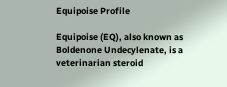Equipoise Profile

Equipoise (EQ), also known as Boldenone Undecylenate, is a veterinarian steroid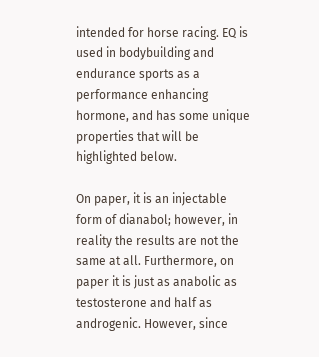intended for horse racing. EQ is used in bodybuilding and endurance sports as a performance enhancing hormone, and has some unique properties that will be highlighted below.

On paper, it is an injectable form of dianabol; however, in reality the results are not the same at all. Furthermore, on paper it is just as anabolic as testosterone and half as androgenic. However, since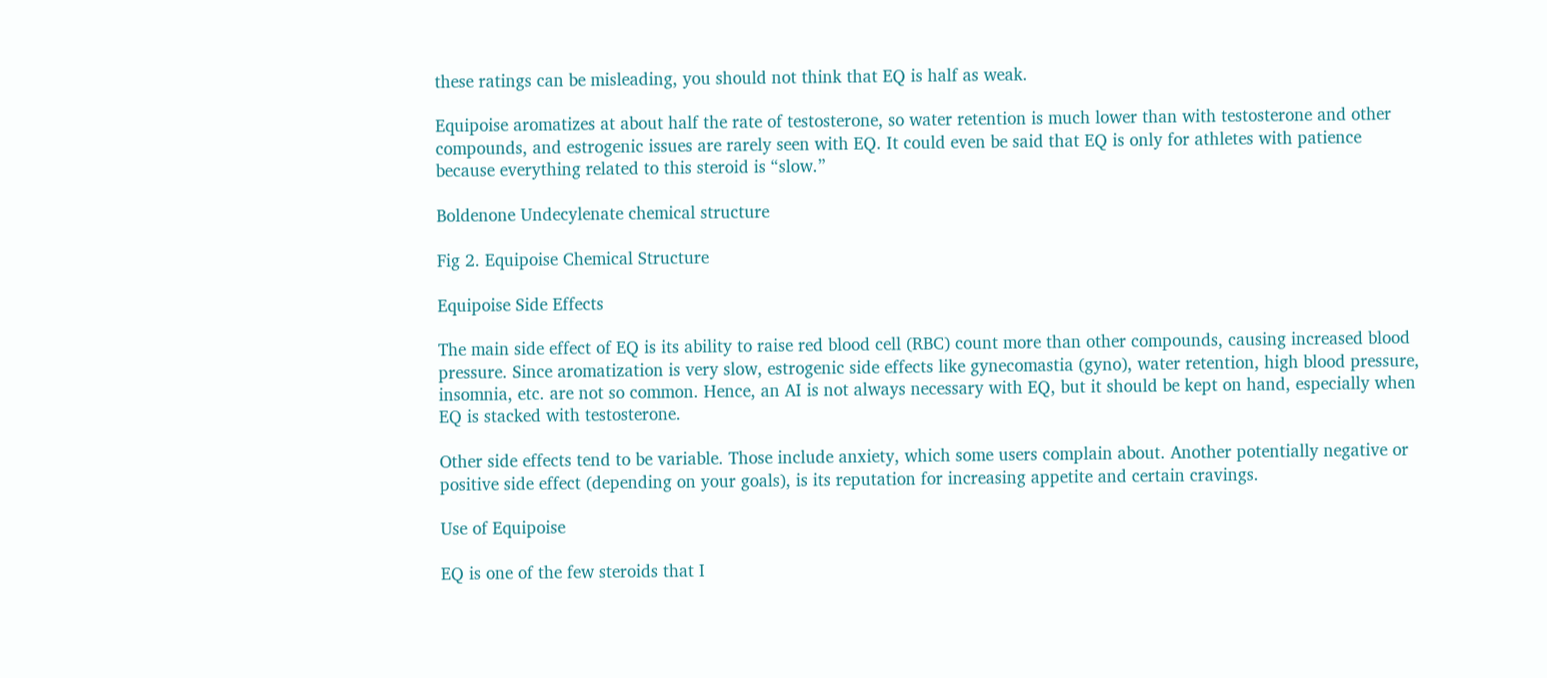these ratings can be misleading, you should not think that EQ is half as weak.

Equipoise aromatizes at about half the rate of testosterone, so water retention is much lower than with testosterone and other compounds, and estrogenic issues are rarely seen with EQ. It could even be said that EQ is only for athletes with patience because everything related to this steroid is “slow.”

Boldenone Undecylenate chemical structure

Fig 2. Equipoise Chemical Structure

Equipoise Side Effects

The main side effect of EQ is its ability to raise red blood cell (RBC) count more than other compounds, causing increased blood pressure. Since aromatization is very slow, estrogenic side effects like gynecomastia (gyno), water retention, high blood pressure, insomnia, etc. are not so common. Hence, an AI is not always necessary with EQ, but it should be kept on hand, especially when EQ is stacked with testosterone.

Other side effects tend to be variable. Those include anxiety, which some users complain about. Another potentially negative or positive side effect (depending on your goals), is its reputation for increasing appetite and certain cravings.

Use of Equipoise

EQ is one of the few steroids that I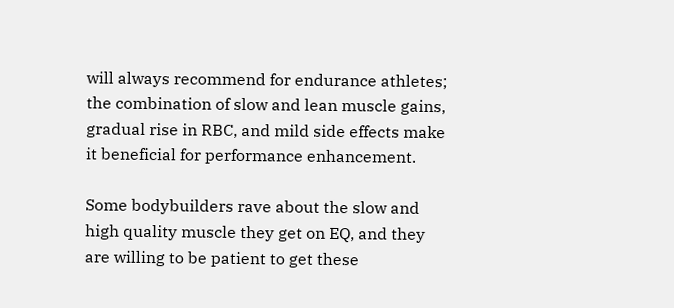will always recommend for endurance athletes; the combination of slow and lean muscle gains, gradual rise in RBC, and mild side effects make it beneficial for performance enhancement.

Some bodybuilders rave about the slow and high quality muscle they get on EQ, and they are willing to be patient to get these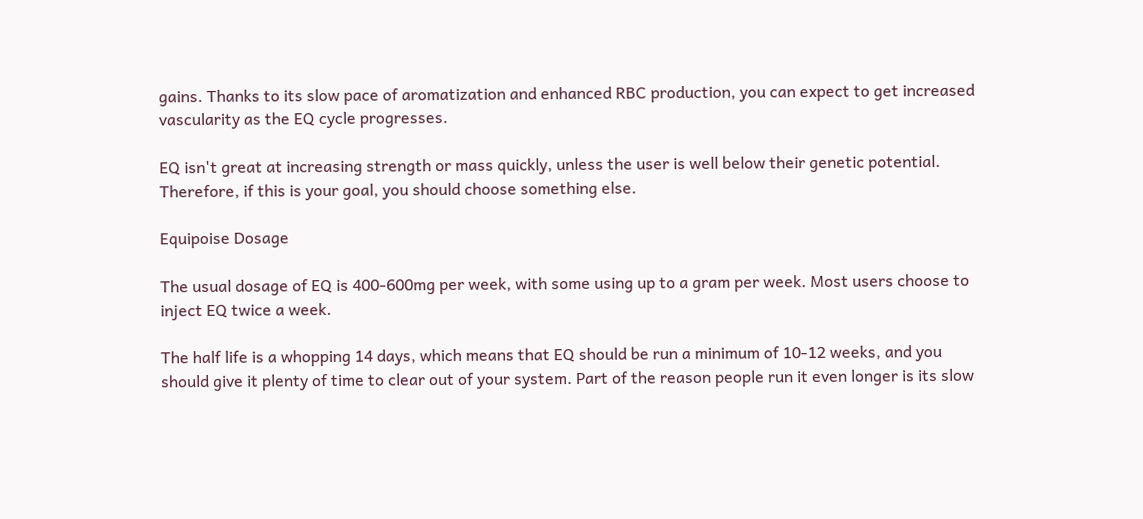gains. Thanks to its slow pace of aromatization and enhanced RBC production, you can expect to get increased vascularity as the EQ cycle progresses.

EQ isn't great at increasing strength or mass quickly, unless the user is well below their genetic potential. Therefore, if this is your goal, you should choose something else.

Equipoise Dosage

The usual dosage of EQ is 400-600mg per week, with some using up to a gram per week. Most users choose to inject EQ twice a week.

The half life is a whopping 14 days, which means that EQ should be run a minimum of 10-12 weeks, and you should give it plenty of time to clear out of your system. Part of the reason people run it even longer is its slow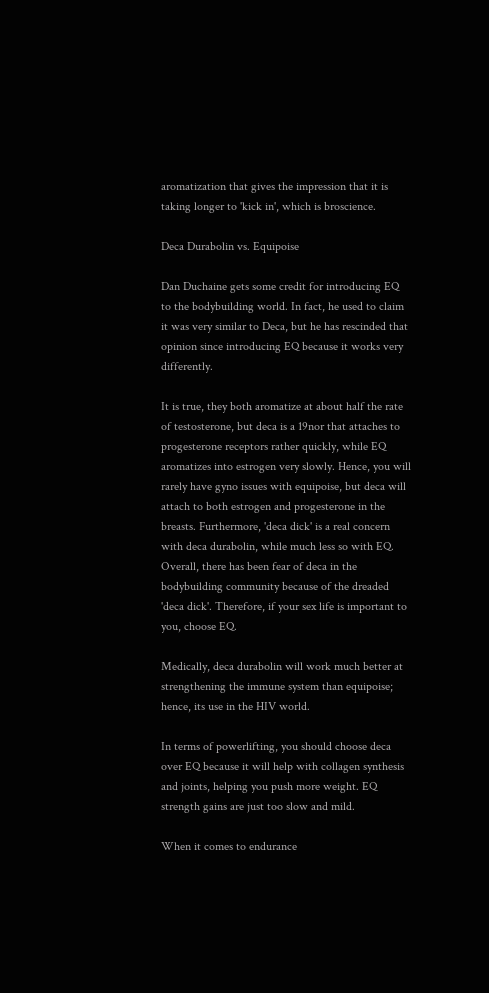aromatization that gives the impression that it is taking longer to 'kick in', which is broscience.

Deca Durabolin vs. Equipoise

Dan Duchaine gets some credit for introducing EQ to the bodybuilding world. In fact, he used to claim it was very similar to Deca, but he has rescinded that opinion since introducing EQ because it works very differently.

It is true, they both aromatize at about half the rate of testosterone, but deca is a 19nor that attaches to progesterone receptors rather quickly, while EQ aromatizes into estrogen very slowly. Hence, you will rarely have gyno issues with equipoise, but deca will attach to both estrogen and progesterone in the breasts. Furthermore, 'deca dick' is a real concern with deca durabolin, while much less so with EQ. Overall, there has been fear of deca in the bodybuilding community because of the dreaded 'deca dick'. Therefore, if your sex life is important to you, choose EQ.

Medically, deca durabolin will work much better at strengthening the immune system than equipoise; hence, its use in the HIV world.

In terms of powerlifting, you should choose deca over EQ because it will help with collagen synthesis and joints, helping you push more weight. EQ strength gains are just too slow and mild.

When it comes to endurance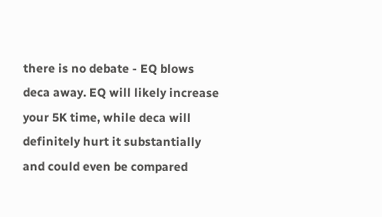there is no debate - EQ blows deca away. EQ will likely increase your 5K time, while deca will definitely hurt it substantially and could even be compared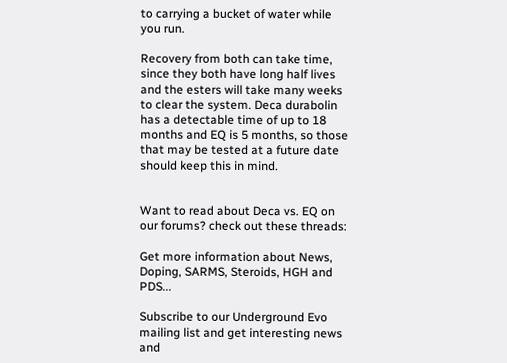to carrying a bucket of water while you run.

Recovery from both can take time, since they both have long half lives and the esters will take many weeks to clear the system. Deca durabolin has a detectable time of up to 18 months and EQ is 5 months, so those that may be tested at a future date should keep this in mind.


Want to read about Deca vs. EQ on our forums? check out these threads:

Get more information about News, Doping, SARMS, Steroids, HGH and PDS...

Subscribe to our Underground Evo mailing list and get interesting news and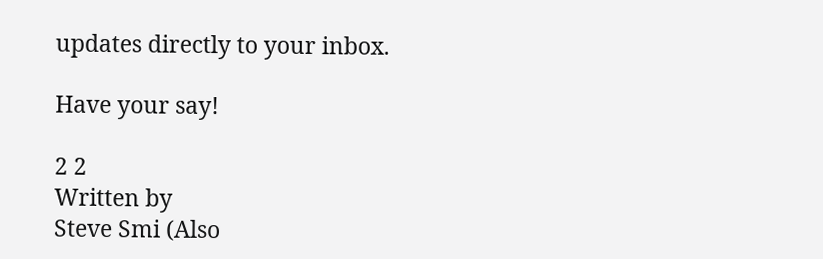updates directly to your inbox.

Have your say!

2 2
Written by
Steve Smi (Also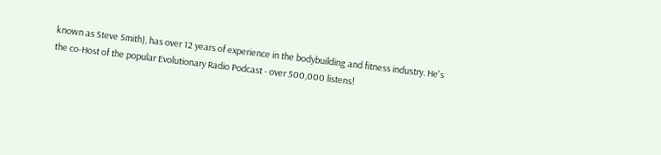known as Steve Smith), has over 12 years of experience in the bodybuilding and fitness industry. He's the co-Host of the popular Evolutionary Radio Podcast - over 500,000 listens!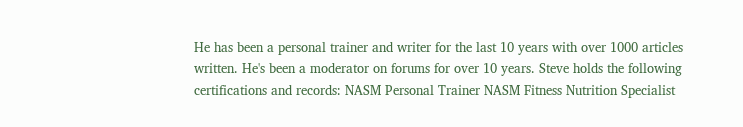He has been a personal trainer and writer for the last 10 years with over 1000 articles written. He's been a moderator on forums for over 10 years. Steve holds the following certifications and records: NASM Personal Trainer NASM Fitness Nutrition Specialist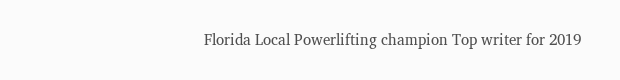Florida Local Powerlifting champion Top writer for 2019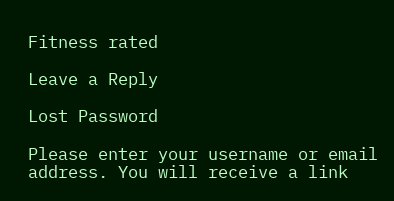Fitness rated

Leave a Reply

Lost Password

Please enter your username or email address. You will receive a link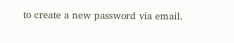to create a new password via email.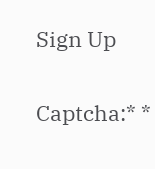Sign Up

Captcha:* *